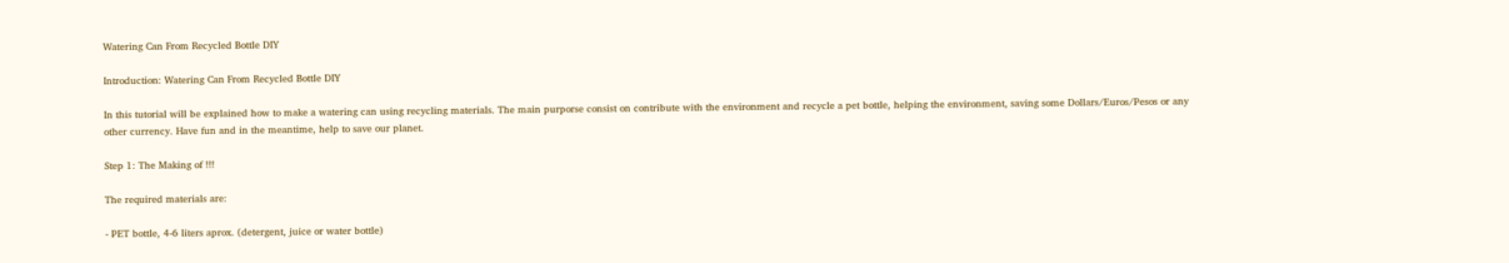Watering Can From Recycled Bottle DIY

Introduction: Watering Can From Recycled Bottle DIY

In this tutorial will be explained how to make a watering can using recycling materials. The main purporse consist on contribute with the environment and recycle a pet bottle, helping the environment, saving some Dollars/Euros/Pesos or any other currency. Have fun and in the meantime, help to save our planet.

Step 1: The Making of !!!

The required materials are:

- PET bottle, 4-6 liters aprox. (detergent, juice or water bottle)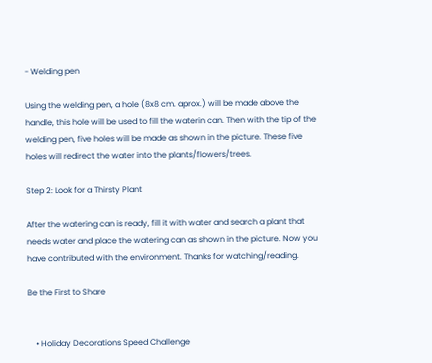- Welding pen

Using the welding pen, a hole (8x8 cm. aprox.) will be made above the handle, this hole will be used to fill the waterin can. Then with the tip of the welding pen, five holes will be made as shown in the picture. These five holes will redirect the water into the plants/flowers/trees.

Step 2: Look for a Thirsty Plant

After the watering can is ready, fill it with water and search a plant that needs water and place the watering can as shown in the picture. Now you have contributed with the environment. Thanks for watching/reading.

Be the First to Share


    • Holiday Decorations Speed Challenge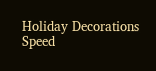Holiday Decorations Speed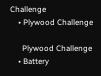Challenge
    • Plywood Challenge

      Plywood Challenge
    • Battery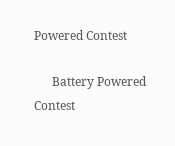Powered Contest

      Battery Powered Contest